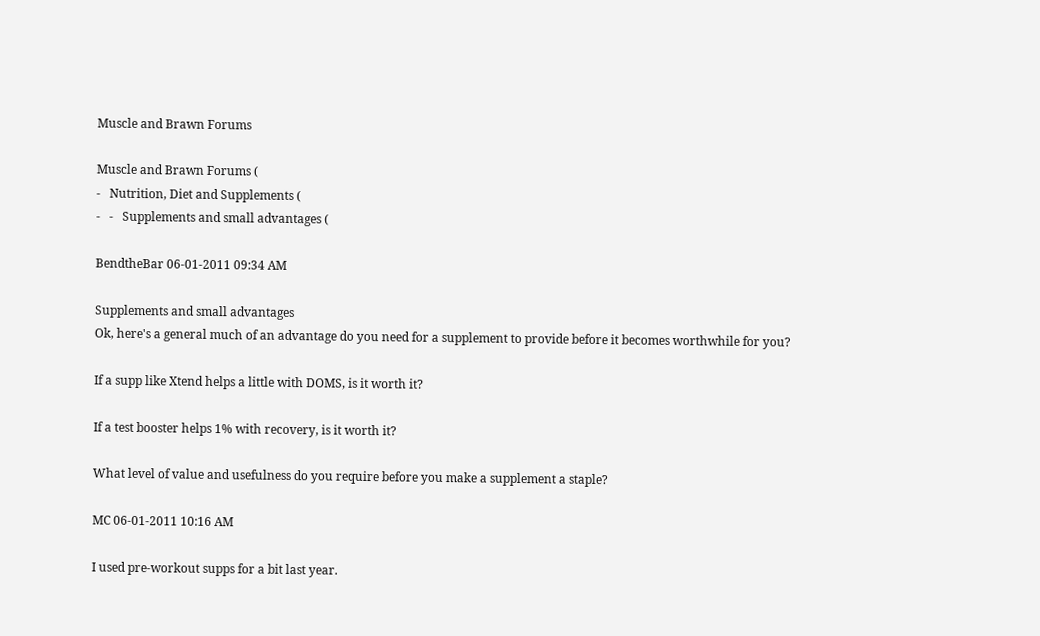Muscle and Brawn Forums

Muscle and Brawn Forums (
-   Nutrition, Diet and Supplements (
-   -   Supplements and small advantages (

BendtheBar 06-01-2011 09:34 AM

Supplements and small advantages
Ok, here's a general much of an advantage do you need for a supplement to provide before it becomes worthwhile for you?

If a supp like Xtend helps a little with DOMS, is it worth it?

If a test booster helps 1% with recovery, is it worth it?

What level of value and usefulness do you require before you make a supplement a staple?

MC 06-01-2011 10:16 AM

I used pre-workout supps for a bit last year.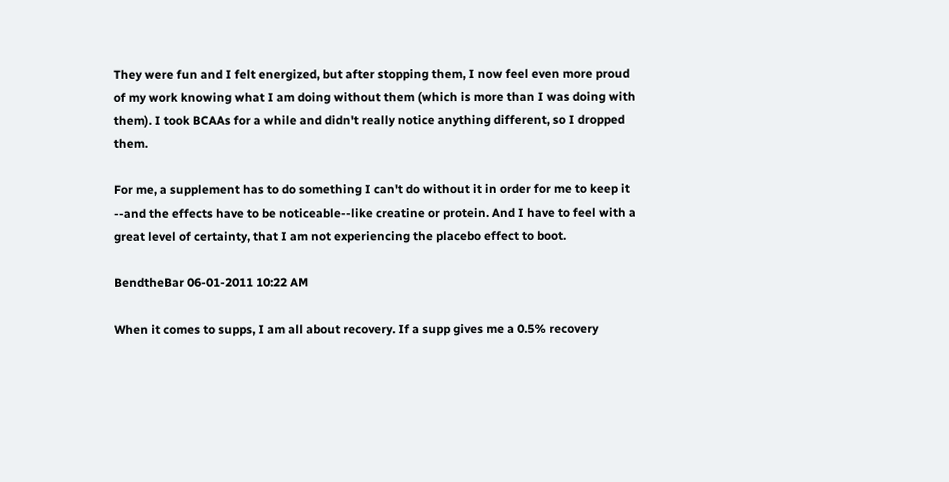They were fun and I felt energized, but after stopping them, I now feel even more proud of my work knowing what I am doing without them (which is more than I was doing with them). I took BCAAs for a while and didn't really notice anything different, so I dropped them.

For me, a supplement has to do something I can't do without it in order for me to keep it --and the effects have to be noticeable--like creatine or protein. And I have to feel with a great level of certainty, that I am not experiencing the placebo effect to boot.

BendtheBar 06-01-2011 10:22 AM

When it comes to supps, I am all about recovery. If a supp gives me a 0.5% recovery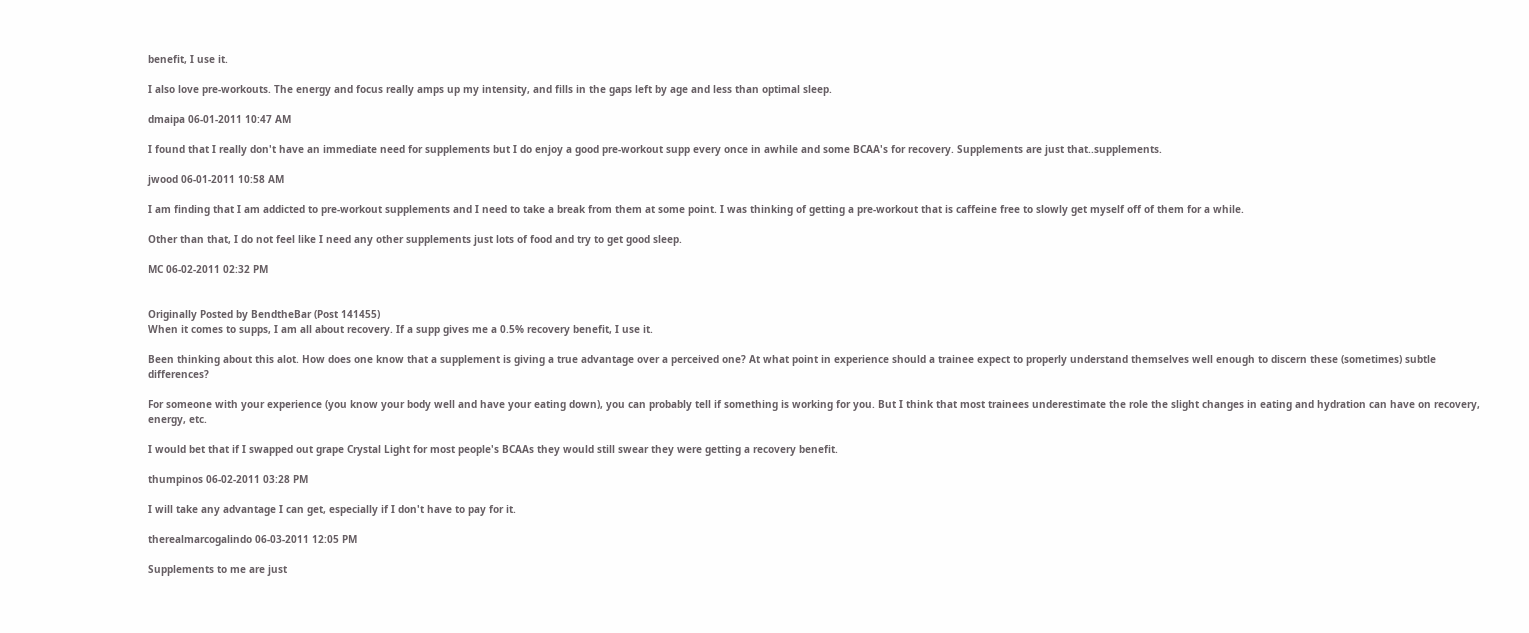benefit, I use it.

I also love pre-workouts. The energy and focus really amps up my intensity, and fills in the gaps left by age and less than optimal sleep.

dmaipa 06-01-2011 10:47 AM

I found that I really don't have an immediate need for supplements but I do enjoy a good pre-workout supp every once in awhile and some BCAA's for recovery. Supplements are just that..supplements.

jwood 06-01-2011 10:58 AM

I am finding that I am addicted to pre-workout supplements and I need to take a break from them at some point. I was thinking of getting a pre-workout that is caffeine free to slowly get myself off of them for a while.

Other than that, I do not feel like I need any other supplements just lots of food and try to get good sleep.

MC 06-02-2011 02:32 PM


Originally Posted by BendtheBar (Post 141455)
When it comes to supps, I am all about recovery. If a supp gives me a 0.5% recovery benefit, I use it.

Been thinking about this alot. How does one know that a supplement is giving a true advantage over a perceived one? At what point in experience should a trainee expect to properly understand themselves well enough to discern these (sometimes) subtle differences?

For someone with your experience (you know your body well and have your eating down), you can probably tell if something is working for you. But I think that most trainees underestimate the role the slight changes in eating and hydration can have on recovery, energy, etc.

I would bet that if I swapped out grape Crystal Light for most people's BCAAs they would still swear they were getting a recovery benefit.

thumpinos 06-02-2011 03:28 PM

I will take any advantage I can get, especially if I don't have to pay for it.

therealmarcogalindo 06-03-2011 12:05 PM

Supplements to me are just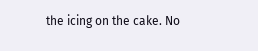the icing on the cake. No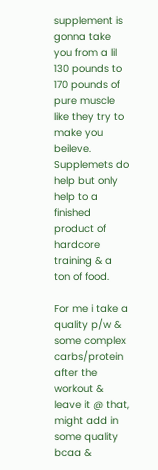supplement is gonna take you from a lil 130 pounds to 170 pounds of pure muscle like they try to make you beileve. Supplemets do help but only help to a finished product of hardcore training & a ton of food.

For me i take a quality p/w & some complex carbs/protein after the workout & leave it @ that, might add in some quality bcaa &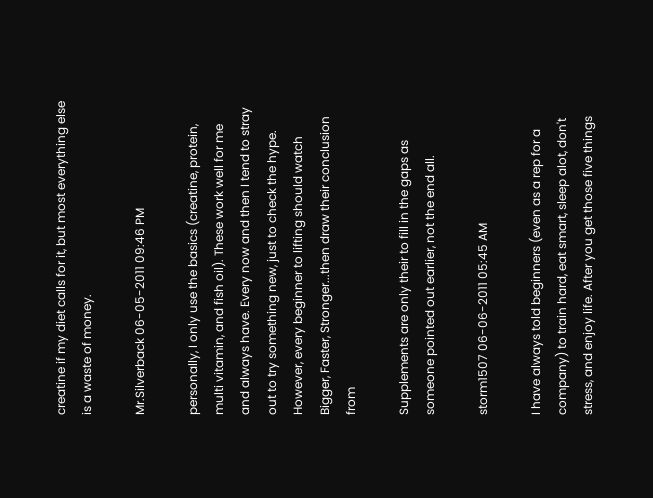creatine if my diet calls for it, but most everything else is a waste of money.

Mr.Silverback 06-05-2011 09:46 PM

personally, I only use the basics (creatine, protein, multi vitamin, and fish oil). These work well for me and always have. Every now and then I tend to stray out to try something new, just to check the hype. However, every beginner to lifting should watch Bigger, Faster, Stronger...then draw their conclusion from

Supplements are only their to fill in the gaps as someone pointed out earlier, not the end all.

storm1507 06-06-2011 05:45 AM

I have always told beginners (even as a rep for a company) to train hard, eat smart, sleep alot, don't stress, and enjoy life. After you get those five things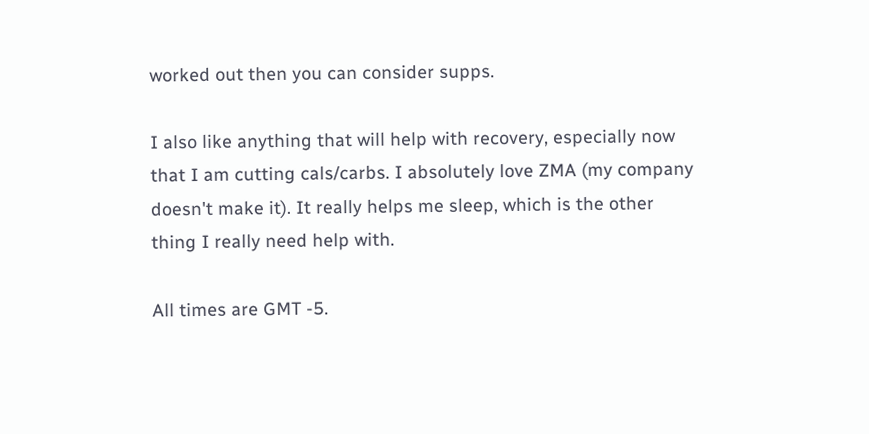worked out then you can consider supps.

I also like anything that will help with recovery, especially now that I am cutting cals/carbs. I absolutely love ZMA (my company doesn't make it). It really helps me sleep, which is the other thing I really need help with.

All times are GMT -5.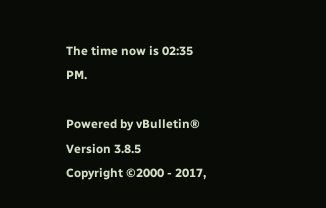The time now is 02:35 PM.

Powered by vBulletin® Version 3.8.5
Copyright ©2000 - 2017,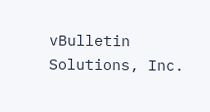vBulletin Solutions, Inc.